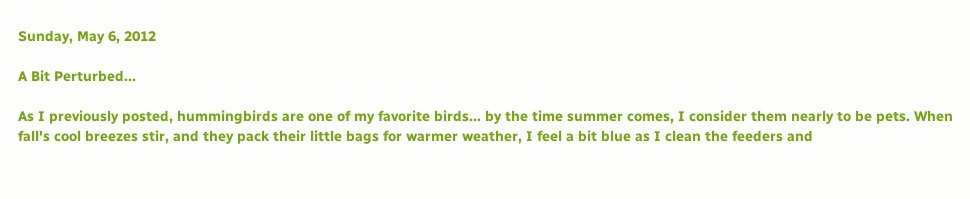Sunday, May 6, 2012

A Bit Perturbed...

As I previously posted, hummingbirds are one of my favorite birds... by the time summer comes, I consider them nearly to be pets. When fall's cool breezes stir, and they pack their little bags for warmer weather, I feel a bit blue as I clean the feeders and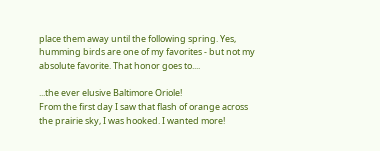place them away until the following spring. Yes, humming birds are one of my favorites - but not my absolute favorite. That honor goes to....

...the ever elusive Baltimore Oriole!
From the first day I saw that flash of orange across the prairie sky, I was hooked. I wanted more!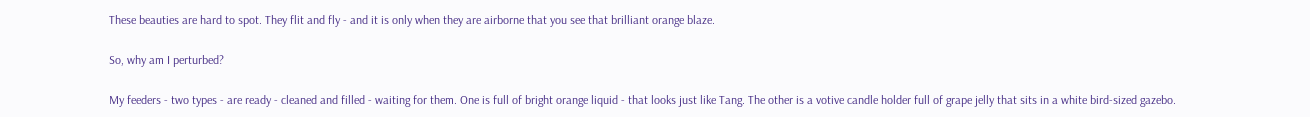These beauties are hard to spot. They flit and fly - and it is only when they are airborne that you see that brilliant orange blaze.

So, why am I perturbed?

My feeders - two types - are ready - cleaned and filled - waiting for them. One is full of bright orange liquid - that looks just like Tang. The other is a votive candle holder full of grape jelly that sits in a white bird-sized gazebo.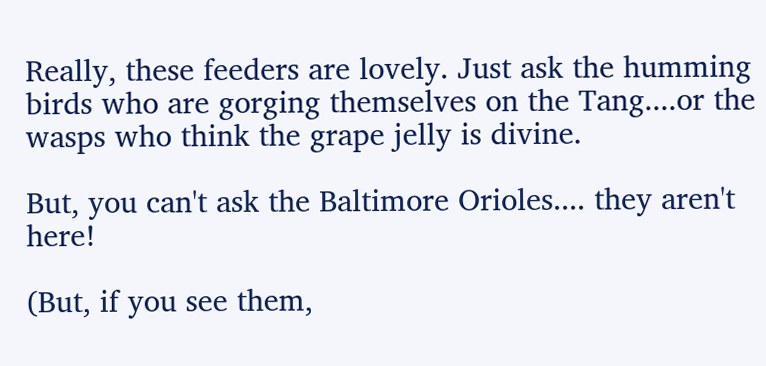Really, these feeders are lovely. Just ask the humming birds who are gorging themselves on the Tang....or the wasps who think the grape jelly is divine.

But, you can't ask the Baltimore Orioles.... they aren't here!

(But, if you see them,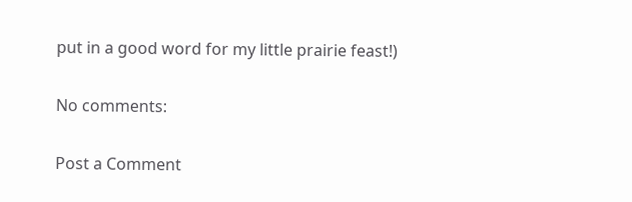put in a good word for my little prairie feast!)

No comments:

Post a Comment